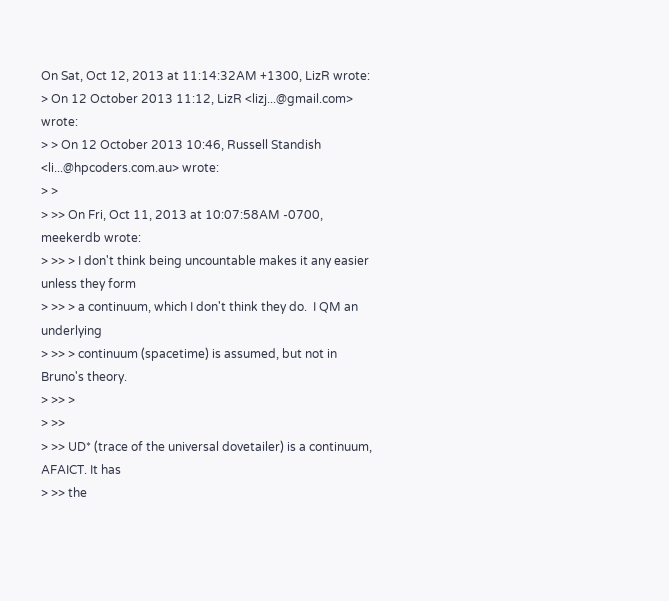On Sat, Oct 12, 2013 at 11:14:32AM +1300, LizR wrote:
> On 12 October 2013 11:12, LizR <lizj...@gmail.com> wrote:
> > On 12 October 2013 10:46, Russell Standish <li...@hpcoders.com.au> wrote:
> >
> >> On Fri, Oct 11, 2013 at 10:07:58AM -0700, meekerdb wrote:
> >> > I don't think being uncountable makes it any easier unless they form
> >> > a continuum, which I don't think they do.  I QM an underlying
> >> > continuum (spacetime) is assumed, but not in Bruno's theory.
> >> >
> >>
> >> UD* (trace of the universal dovetailer) is a continuum, AFAICT. It has
> >> the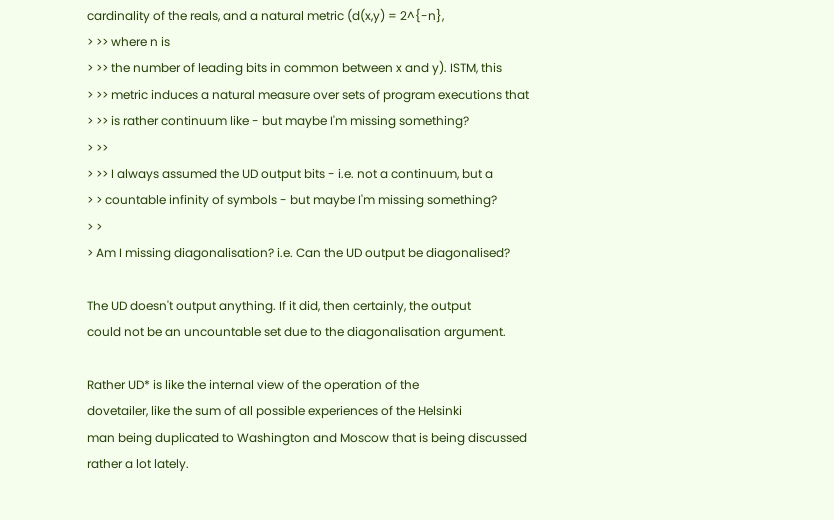cardinality of the reals, and a natural metric (d(x,y) = 2^{-n},
> >> where n is
> >> the number of leading bits in common between x and y). ISTM, this
> >> metric induces a natural measure over sets of program executions that
> >> is rather continuum like - but maybe I'm missing something?
> >>
> >> I always assumed the UD output bits - i.e. not a continuum, but a
> > countable infinity of symbols - but maybe I'm missing something?
> >
> Am I missing diagonalisation? i.e. Can the UD output be diagonalised?

The UD doesn't output anything. If it did, then certainly, the output
could not be an uncountable set due to the diagonalisation argument.

Rather UD* is like the internal view of the operation of the
dovetailer, like the sum of all possible experiences of the Helsinki
man being duplicated to Washington and Moscow that is being discussed
rather a lot lately.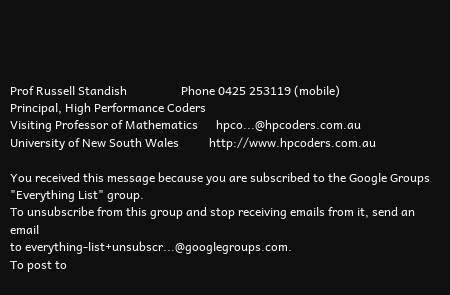Prof Russell Standish                  Phone 0425 253119 (mobile)
Principal, High Performance Coders
Visiting Professor of Mathematics      hpco...@hpcoders.com.au
University of New South Wales          http://www.hpcoders.com.au

You received this message because you are subscribed to the Google Groups
"Everything List" group.
To unsubscribe from this group and stop receiving emails from it, send an email
to everything-list+unsubscr...@googlegroups.com.
To post to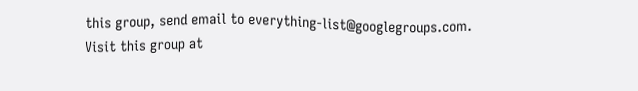this group, send email to everything-list@googlegroups.com.
Visit this group at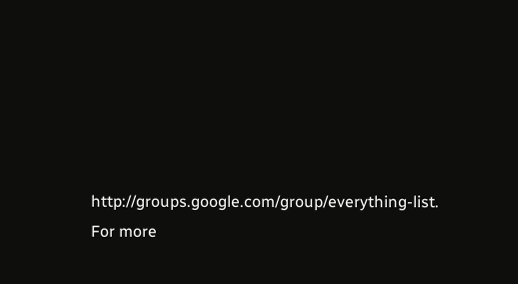http://groups.google.com/group/everything-list.
For more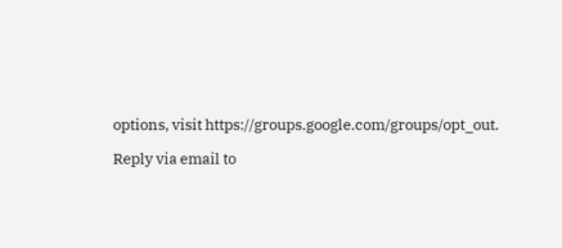options, visit https://groups.google.com/groups/opt_out.

Reply via email to